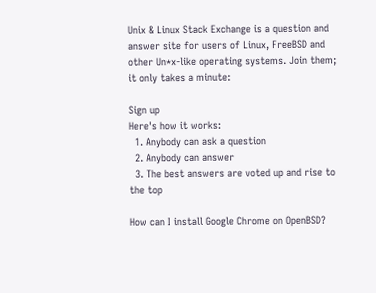Unix & Linux Stack Exchange is a question and answer site for users of Linux, FreeBSD and other Un*x-like operating systems. Join them; it only takes a minute:

Sign up
Here's how it works:
  1. Anybody can ask a question
  2. Anybody can answer
  3. The best answers are voted up and rise to the top

How can I install Google Chrome on OpenBSD?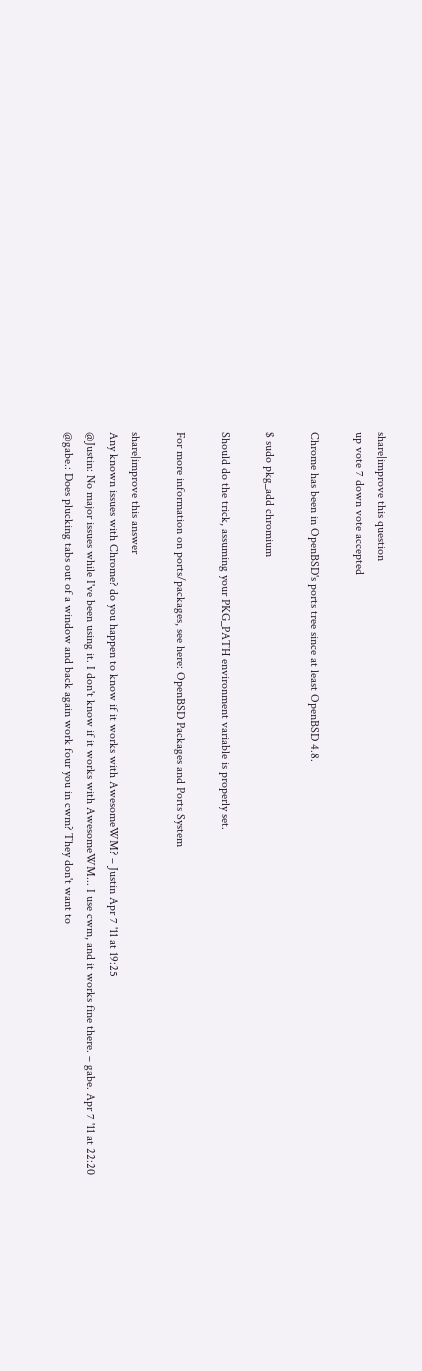share|improve this question
up vote 7 down vote accepted

Chrome has been in OpenBSD's ports tree since at least OpenBSD 4.8.

$ sudo pkg_add chromium

Should do the trick, assuming your PKG_PATH environment variable is properly set.

For more information on ports/packages, see here: OpenBSD Packages and Ports System

share|improve this answer
Any known issues with Chrome? do you happen to know if it works with AwesomeWM? – Justin Apr 7 '11 at 19:25
@Justin: No major issues while I've been using it. I don't know if it works with AwesomeWM... I use cwm, and it works fine there. – gabe. Apr 7 '11 at 22:20
@gabe.: Does plucking tabs out of a window and back again work four you in cwm? They don't want to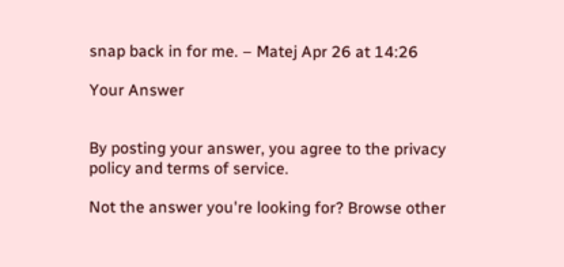snap back in for me. – Matej Apr 26 at 14:26

Your Answer


By posting your answer, you agree to the privacy policy and terms of service.

Not the answer you're looking for? Browse other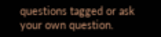questions tagged or ask your own question.